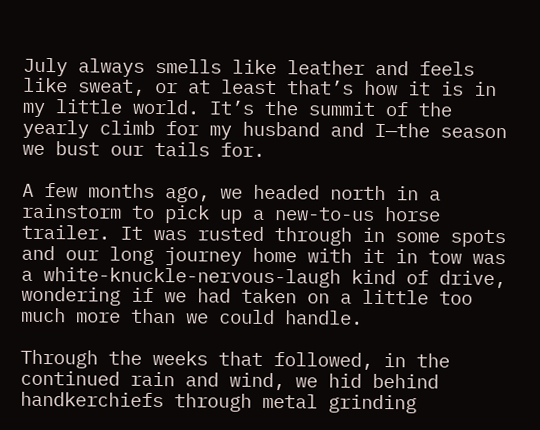July always smells like leather and feels like sweat, or at least that’s how it is in my little world. It’s the summit of the yearly climb for my husband and I—the season we bust our tails for.

A few months ago, we headed north in a rainstorm to pick up a new-to-us horse trailer. It was rusted through in some spots and our long journey home with it in tow was a white-knuckle-nervous-laugh kind of drive, wondering if we had taken on a little too much more than we could handle.

Through the weeks that followed, in the continued rain and wind, we hid behind handkerchiefs through metal grinding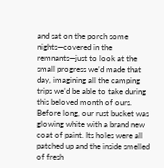and sat on the porch some nights—covered in the remnants—just to look at the small progress we’d made that day, imagining all the camping trips we’d be able to take during this beloved month of ours. Before long, our rust bucket was glowing white with a brand new coat of paint. Its holes were all patched up and the inside smelled of fresh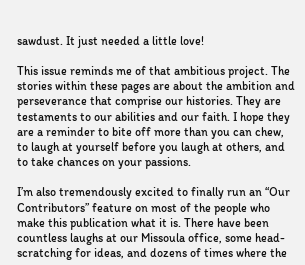sawdust. It just needed a little love!

This issue reminds me of that ambitious project. The stories within these pages are about the ambition and perseverance that comprise our histories. They are testaments to our abilities and our faith. I hope they are a reminder to bite off more than you can chew, to laugh at yourself before you laugh at others, and to take chances on your passions.

I’m also tremendously excited to finally run an “Our Contributors” feature on most of the people who make this publication what it is. There have been countless laughs at our Missoula office, some head-scratching for ideas, and dozens of times where the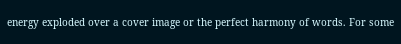energy exploded over a cover image or the perfect harmony of words. For some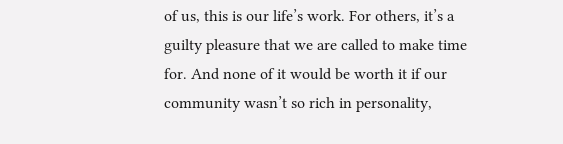of us, this is our life’s work. For others, it’s a guilty pleasure that we are called to make time for. And none of it would be worth it if our community wasn’t so rich in personality,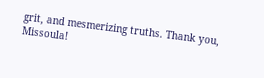grit, and mesmerizing truths. Thank you, Missoula!